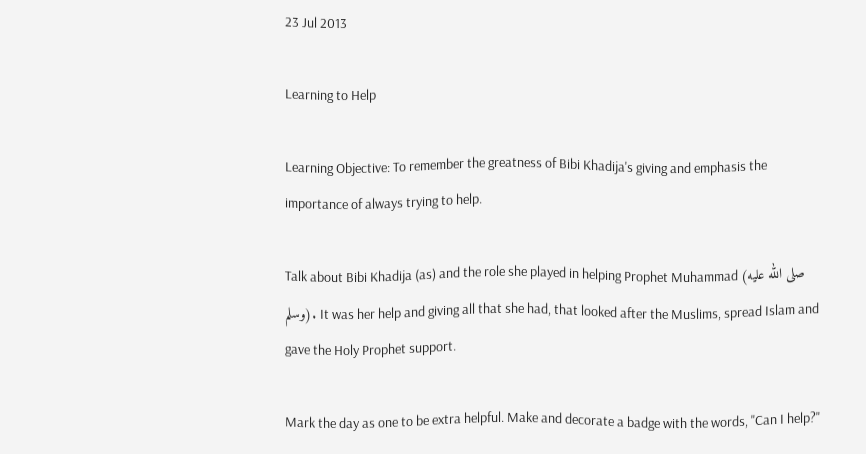23 Jul 2013

Learning to Help

Learning Objective: To remember the greatness of Bibi Khadija's giving and emphasis the importance of always trying to help.

Talk about Bibi Khadija (as) and the role she played in helping Prophet Muhammad (صلى الله عليه وسلم). It was her help and giving all that she had, that looked after the Muslims, spread Islam and gave the Holy Prophet support.

Mark the day as one to be extra helpful. Make and decorate a badge with the words, "Can I help?"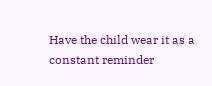Have the child wear it as a constant reminder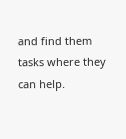and find them tasks where they can help.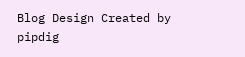Blog Design Created by pipdig